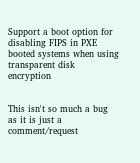Support a boot option for disabling FIPS in PXE booted systems when using transparent disk encryption


This isn't so much a bug as it is just a comment/request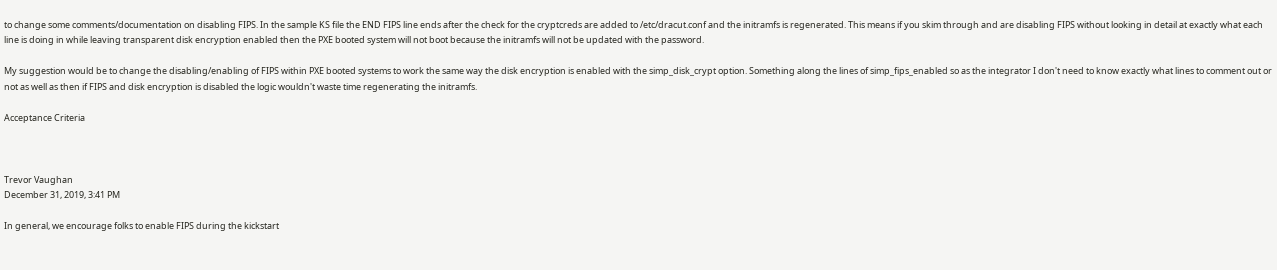to change some comments/documentation on disabling FIPS. In the sample KS file the END FIPS line ends after the check for the cryptcreds are added to /etc/dracut.conf and the initramfs is regenerated. This means if you skim through and are disabling FIPS without looking in detail at exactly what each line is doing in while leaving transparent disk encryption enabled then the PXE booted system will not boot because the initramfs will not be updated with the password.

My suggestion would be to change the disabling/enabling of FIPS within PXE booted systems to work the same way the disk encryption is enabled with the simp_disk_crypt option. Something along the lines of simp_fips_enabled so as the integrator I don't need to know exactly what lines to comment out or not as well as then if FIPS and disk encryption is disabled the logic wouldn't waste time regenerating the initramfs.

Acceptance Criteria



Trevor Vaughan
December 31, 2019, 3:41 PM

In general, we encourage folks to enable FIPS during the kickstart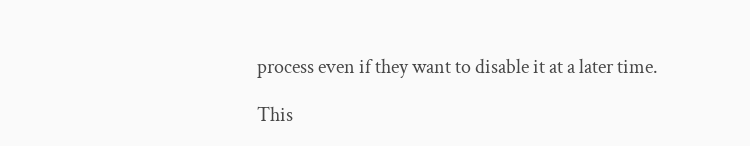process even if they want to disable it at a later time.

This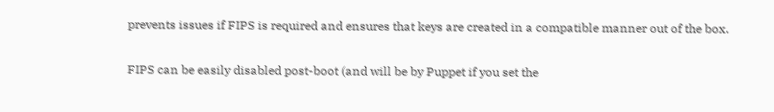prevents issues if FIPS is required and ensures that keys are created in a compatible manner out of the box.

FIPS can be easily disabled post-boot (and will be by Puppet if you set the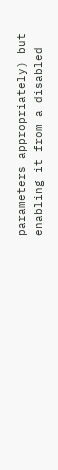parameters appropriately) but enabling it from a disabled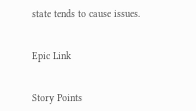state tends to cause issues.


Epic Link


Story Points